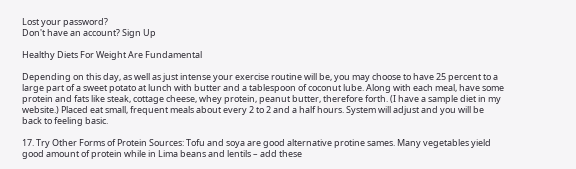Lost your password?
Don't have an account? Sign Up

Healthy Diets For Weight Are Fundamental

Depending on this day, as well as just intense your exercise routine will be, you may choose to have 25 percent to a large part of a sweet potato at lunch with butter and a tablespoon of coconut lube. Along with each meal, have some protein and fats like steak, cottage cheese, whey protein, peanut butter, therefore forth. (I have a sample diet in my website.) Placed eat small, frequent meals about every 2 to 2 and a half hours. System will adjust and you will be back to feeling basic.

17. Try Other Forms of Protein Sources: Tofu and soya are good alternative protine sames. Many vegetables yield good amount of protein while in Lima beans and lentils – add these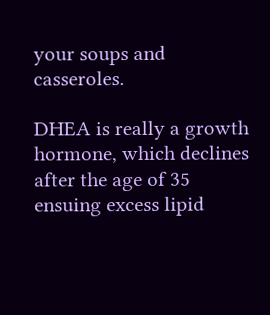your soups and casseroles.

DHEA is really a growth hormone, which declines after the age of 35 ensuing excess lipid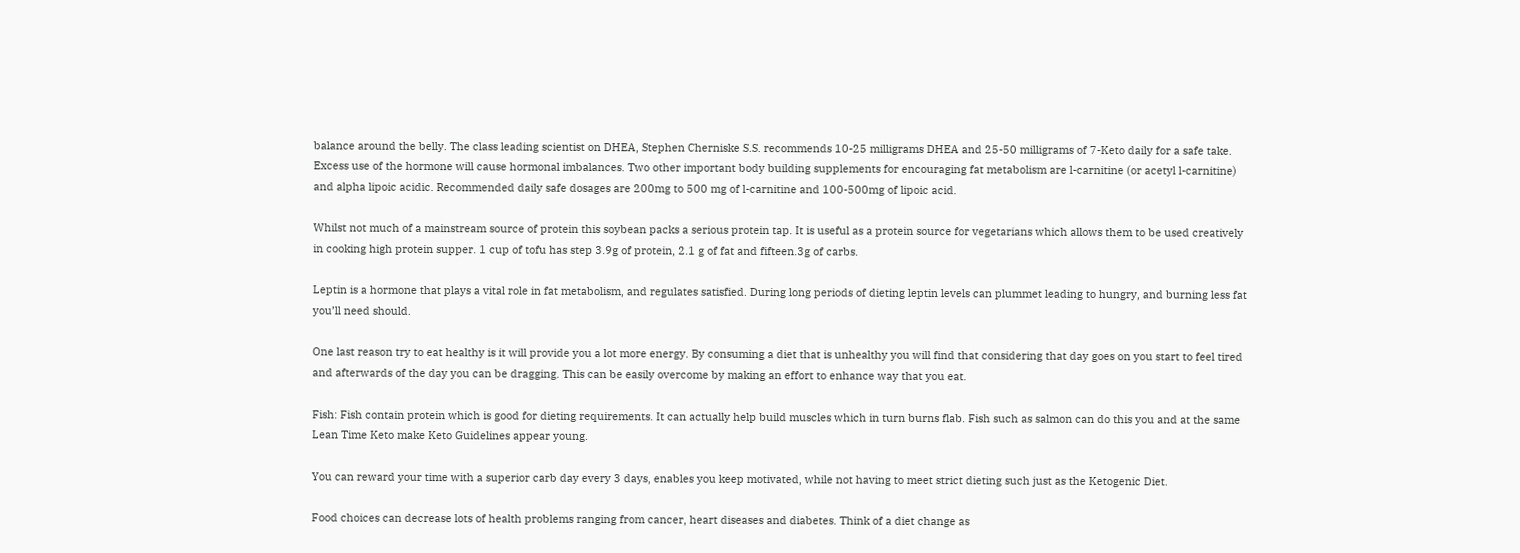balance around the belly. The class leading scientist on DHEA, Stephen Cherniske S.S. recommends 10-25 milligrams DHEA and 25-50 milligrams of 7-Keto daily for a safe take. Excess use of the hormone will cause hormonal imbalances. Two other important body building supplements for encouraging fat metabolism are l-carnitine (or acetyl l-carnitine) and alpha lipoic acidic. Recommended daily safe dosages are 200mg to 500 mg of l-carnitine and 100-500mg of lipoic acid.

Whilst not much of a mainstream source of protein this soybean packs a serious protein tap. It is useful as a protein source for vegetarians which allows them to be used creatively in cooking high protein supper. 1 cup of tofu has step 3.9g of protein, 2.1 g of fat and fifteen.3g of carbs.

Leptin is a hormone that plays a vital role in fat metabolism, and regulates satisfied. During long periods of dieting leptin levels can plummet leading to hungry, and burning less fat you’ll need should.

One last reason try to eat healthy is it will provide you a lot more energy. By consuming a diet that is unhealthy you will find that considering that day goes on you start to feel tired and afterwards of the day you can be dragging. This can be easily overcome by making an effort to enhance way that you eat.

Fish: Fish contain protein which is good for dieting requirements. It can actually help build muscles which in turn burns flab. Fish such as salmon can do this you and at the same Lean Time Keto make Keto Guidelines appear young.

You can reward your time with a superior carb day every 3 days, enables you keep motivated, while not having to meet strict dieting such just as the Ketogenic Diet.

Food choices can decrease lots of health problems ranging from cancer, heart diseases and diabetes. Think of a diet change as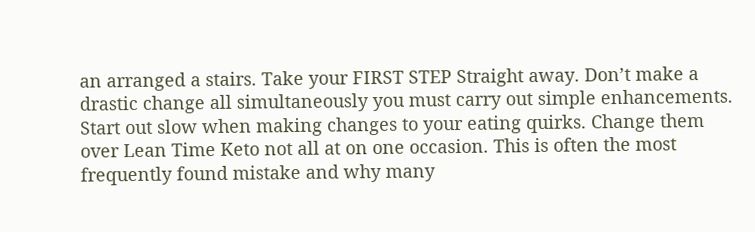an arranged a stairs. Take your FIRST STEP Straight away. Don’t make a drastic change all simultaneously you must carry out simple enhancements. Start out slow when making changes to your eating quirks. Change them over Lean Time Keto not all at on one occasion. This is often the most frequently found mistake and why many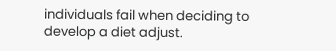individuals fail when deciding to develop a diet adjust.